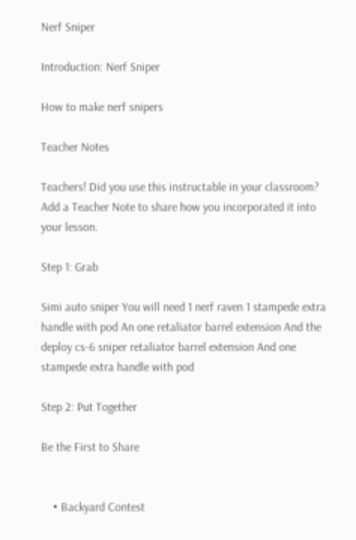Nerf Sniper

Introduction: Nerf Sniper

How to make nerf snipers

Teacher Notes

Teachers! Did you use this instructable in your classroom?
Add a Teacher Note to share how you incorporated it into your lesson.

Step 1: Grab

Simi auto sniper You will need 1 nerf raven 1 stampede extra handle with pod An one retaliator barrel extension And the deploy cs-6 sniper retaliator barrel extension And one stampede extra handle with pod

Step 2: Put Together

Be the First to Share


    • Backyard Contest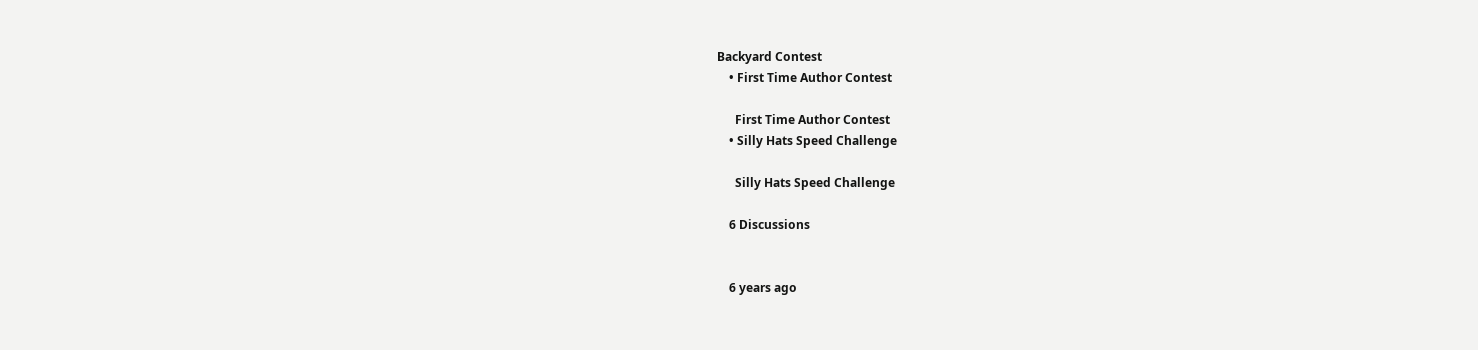Backyard Contest
    • First Time Author Contest

      First Time Author Contest
    • Silly Hats Speed Challenge

      Silly Hats Speed Challenge

    6 Discussions


    6 years ago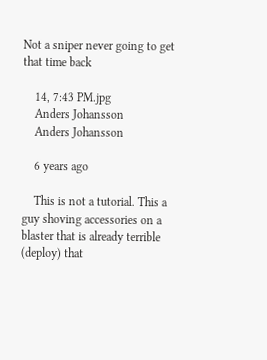Not a sniper never going to get that time back

    14, 7:43 PM.jpg
    Anders Johansson
    Anders Johansson

    6 years ago

    This is not a tutorial. This a guy shoving accessories on a blaster that is already terrible (deploy) that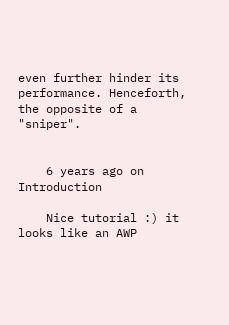even further hinder its performance. Henceforth, the opposite of a "sniper".


    6 years ago on Introduction

    Nice tutorial :) it looks like an AWP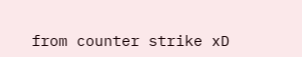from counter strike xD